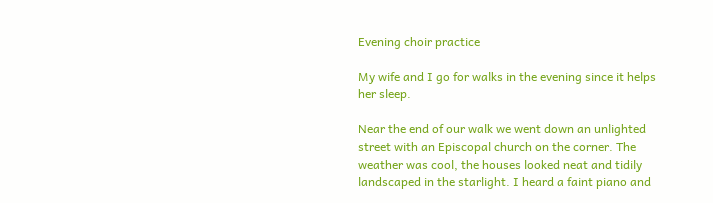Evening choir practice

My wife and I go for walks in the evening since it helps her sleep.

Near the end of our walk we went down an unlighted street with an Episcopal church on the corner. The weather was cool, the houses looked neat and tidily landscaped in the starlight. I heard a faint piano and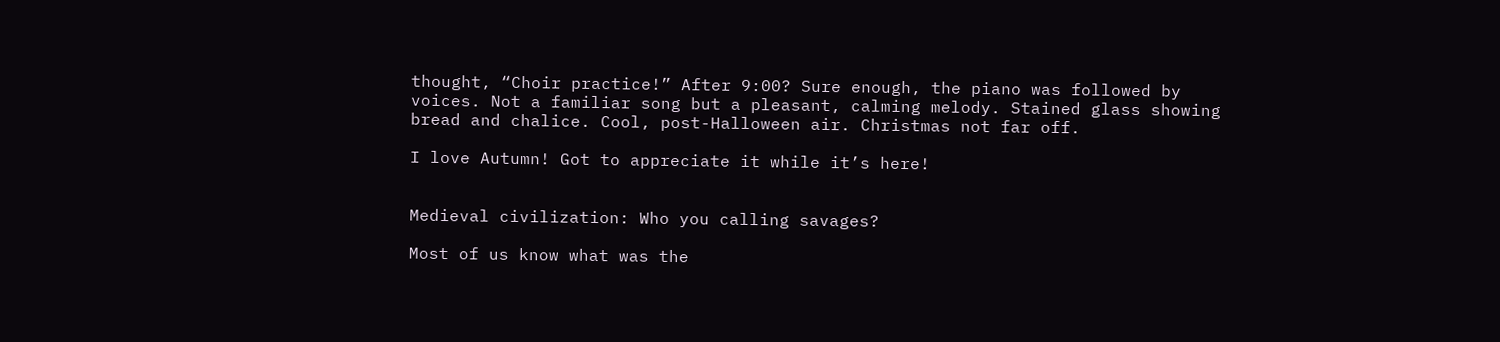thought, “Choir practice!” After 9:00? Sure enough, the piano was followed by voices. Not a familiar song but a pleasant, calming melody. Stained glass showing bread and chalice. Cool, post-Halloween air. Christmas not far off.

I love Autumn! Got to appreciate it while it’s here!


Medieval civilization: Who you calling savages?

Most of us know what was the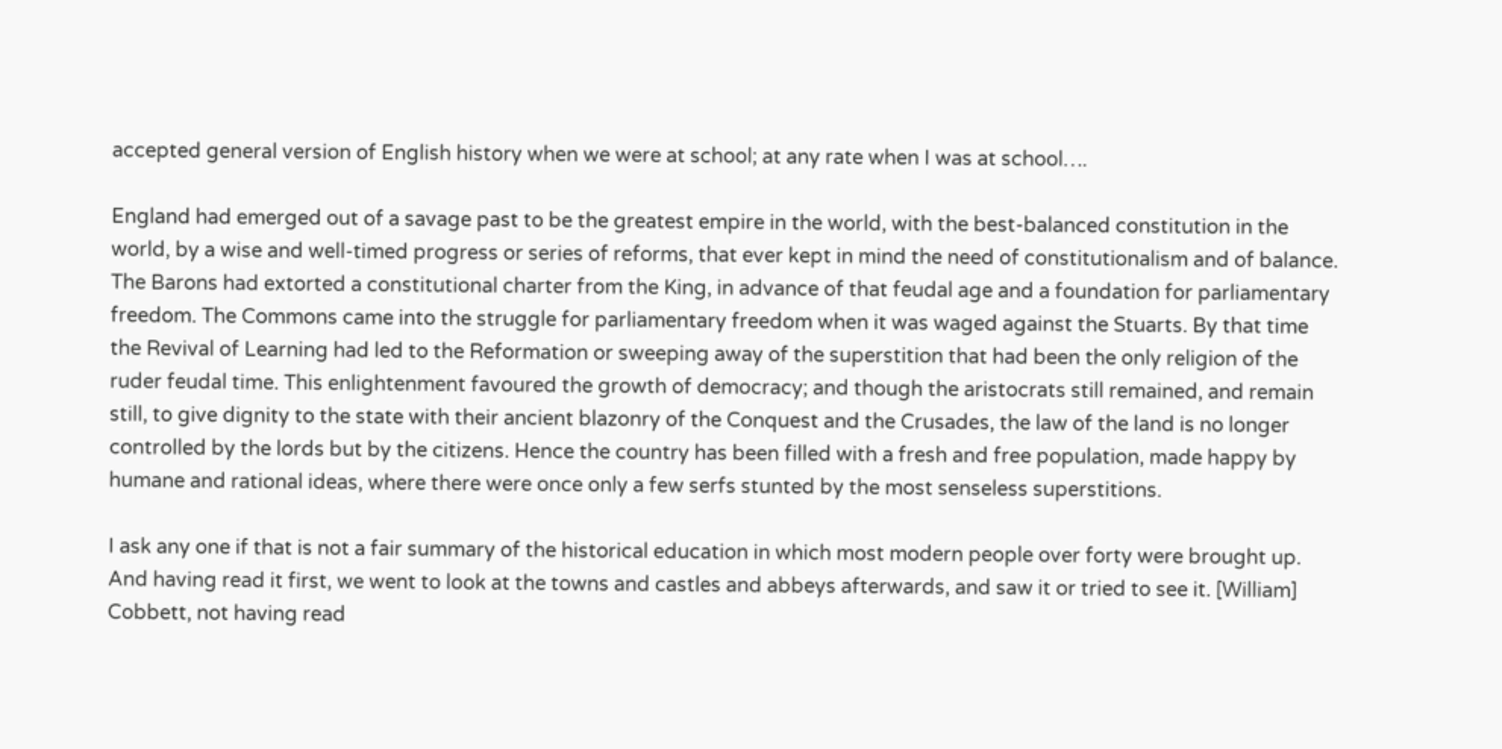accepted general version of English history when we were at school; at any rate when I was at school….

England had emerged out of a savage past to be the greatest empire in the world, with the best-balanced constitution in the world, by a wise and well-timed progress or series of reforms, that ever kept in mind the need of constitutionalism and of balance. The Barons had extorted a constitutional charter from the King, in advance of that feudal age and a foundation for parliamentary freedom. The Commons came into the struggle for parliamentary freedom when it was waged against the Stuarts. By that time the Revival of Learning had led to the Reformation or sweeping away of the superstition that had been the only religion of the ruder feudal time. This enlightenment favoured the growth of democracy; and though the aristocrats still remained, and remain still, to give dignity to the state with their ancient blazonry of the Conquest and the Crusades, the law of the land is no longer controlled by the lords but by the citizens. Hence the country has been filled with a fresh and free population, made happy by humane and rational ideas, where there were once only a few serfs stunted by the most senseless superstitions.

I ask any one if that is not a fair summary of the historical education in which most modern people over forty were brought up. And having read it first, we went to look at the towns and castles and abbeys afterwards, and saw it or tried to see it. [William] Cobbett, not having read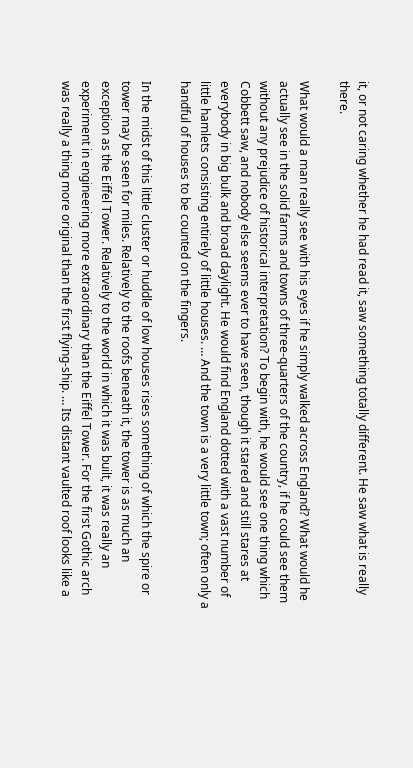it, or not caring whether he had read it, saw something totally different. He saw what is really there.

What would a man really see with his eyes if he simply walked across England? What would he actually see in the solid farms and towns of three-quarters of the country, if he could see them without any prejudice of historical interpretation? To begin with, he would see one thing which Cobbett saw, and nobody else seems ever to have seen, though it stared and still stares at everybody in big bulk and broad daylight. He would find England dotted with a vast number of little hamlets consisting entirely of little houses. … And the town is a very little town; often only a handful of houses to be counted on the fingers.

In the midst of this little cluster or huddle of low houses rises something of which the spire or tower may be seen for miles. Relatively to the roofs beneath it, the tower is as much an exception as the Eiffel Tower. Relatively to the world in which it was built, it was really an experiment in engineering more extraordinary than the Eiffel Tower. For the first Gothic arch was really a thing more original than the first flying-ship. … Its distant vaulted roof looks like a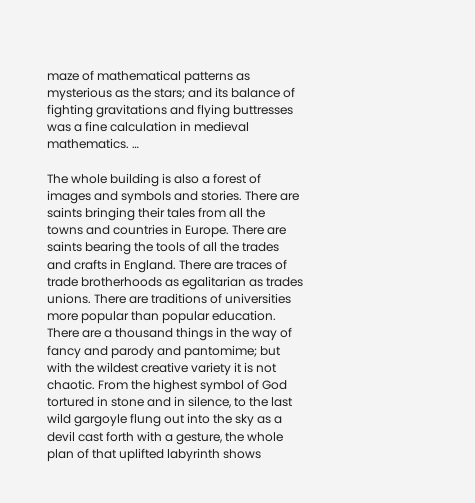maze of mathematical patterns as mysterious as the stars; and its balance of fighting gravitations and flying buttresses was a fine calculation in medieval mathematics. …

The whole building is also a forest of images and symbols and stories. There are saints bringing their tales from all the towns and countries in Europe. There are saints bearing the tools of all the trades and crafts in England. There are traces of trade brotherhoods as egalitarian as trades unions. There are traditions of universities more popular than popular education. There are a thousand things in the way of fancy and parody and pantomime; but with the wildest creative variety it is not chaotic. From the highest symbol of God tortured in stone and in silence, to the last wild gargoyle flung out into the sky as a devil cast forth with a gesture, the whole plan of that uplifted labyrinth shows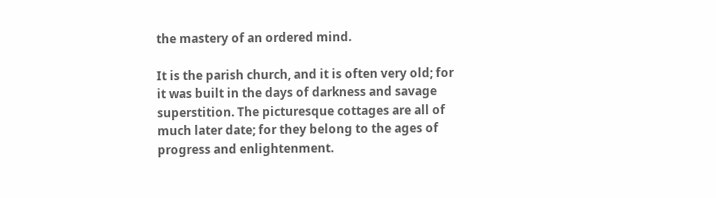the mastery of an ordered mind.

It is the parish church, and it is often very old; for it was built in the days of darkness and savage superstition. The picturesque cottages are all of much later date; for they belong to the ages of progress and enlightenment.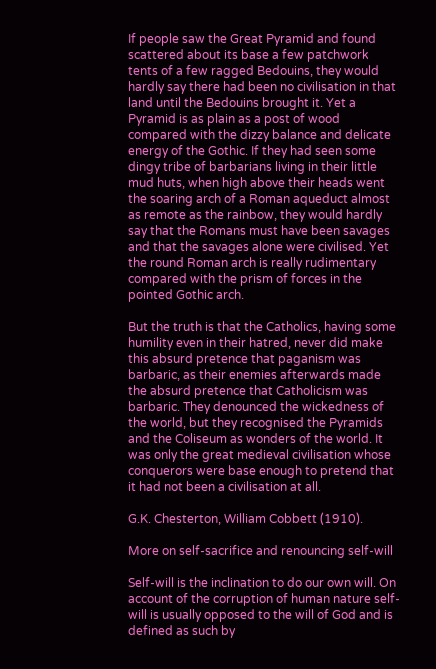If people saw the Great Pyramid and found scattered about its base a few patchwork tents of a few ragged Bedouins, they would hardly say there had been no civilisation in that land until the Bedouins brought it. Yet a Pyramid is as plain as a post of wood compared with the dizzy balance and delicate energy of the Gothic. If they had seen some dingy tribe of barbarians living in their little mud huts, when high above their heads went the soaring arch of a Roman aqueduct almost as remote as the rainbow, they would hardly say that the Romans must have been savages and that the savages alone were civilised. Yet the round Roman arch is really rudimentary compared with the prism of forces in the pointed Gothic arch.

But the truth is that the Catholics, having some humility even in their hatred, never did make this absurd pretence that paganism was barbaric, as their enemies afterwards made the absurd pretence that Catholicism was barbaric. They denounced the wickedness of the world, but they recognised the Pyramids and the Coliseum as wonders of the world. It was only the great medieval civilisation whose conquerors were base enough to pretend that it had not been a civilisation at all.

G.K. Chesterton, William Cobbett (1910).

More on self-sacrifice and renouncing self-will

Self-will is the inclination to do our own will. On account of the corruption of human nature self-will is usually opposed to the will of God and is defined as such by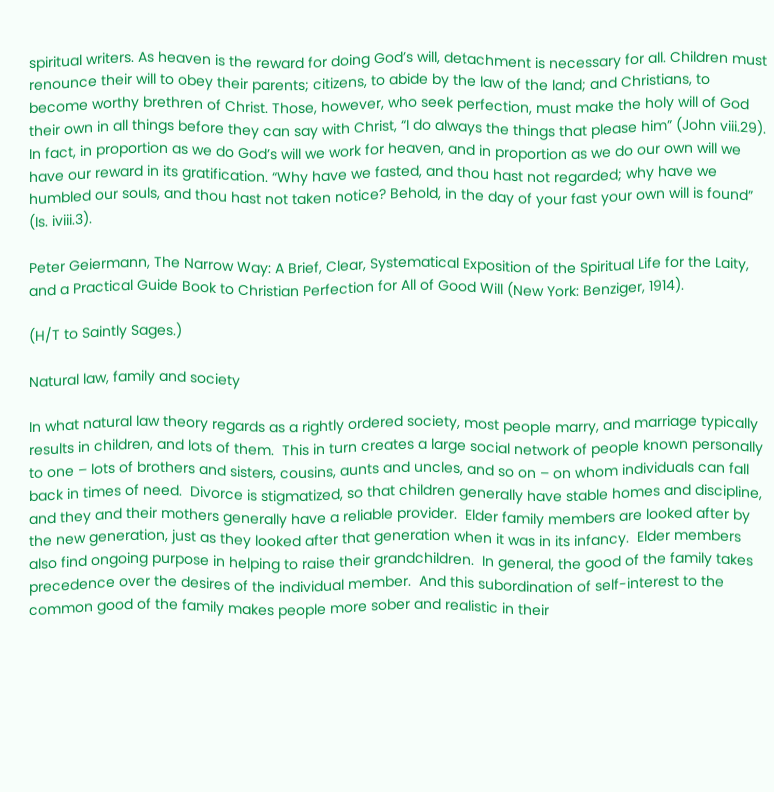spiritual writers. As heaven is the reward for doing God’s will, detachment is necessary for all. Children must renounce their will to obey their parents; citizens, to abide by the law of the land; and Christians, to become worthy brethren of Christ. Those, however, who seek perfection, must make the holy will of God their own in all things before they can say with Christ, “I do always the things that please him” (John viii.29). In fact, in proportion as we do God’s will we work for heaven, and in proportion as we do our own will we have our reward in its gratification. “Why have we fasted, and thou hast not regarded; why have we humbled our souls, and thou hast not taken notice? Behold, in the day of your fast your own will is found” (Is. iviii.3).

Peter Geiermann, The Narrow Way: A Brief, Clear, Systematical Exposition of the Spiritual Life for the Laity, and a Practical Guide Book to Christian Perfection for All of Good Will (New York: Benziger, 1914).

(H/T to Saintly Sages.)

Natural law, family and society

In what natural law theory regards as a rightly ordered society, most people marry, and marriage typically results in children, and lots of them.  This in turn creates a large social network of people known personally to one – lots of brothers and sisters, cousins, aunts and uncles, and so on – on whom individuals can fall back in times of need.  Divorce is stigmatized, so that children generally have stable homes and discipline, and they and their mothers generally have a reliable provider.  Elder family members are looked after by the new generation, just as they looked after that generation when it was in its infancy.  Elder members also find ongoing purpose in helping to raise their grandchildren.  In general, the good of the family takes precedence over the desires of the individual member.  And this subordination of self-interest to the common good of the family makes people more sober and realistic in their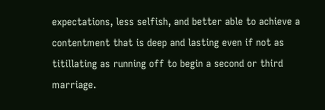expectations, less selfish, and better able to achieve a contentment that is deep and lasting even if not as titillating as running off to begin a second or third marriage.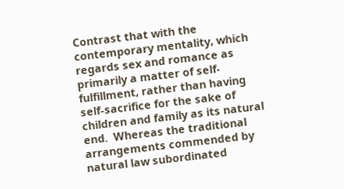Contrast that with the contemporary mentality, which regards sex and romance as primarily a matter of self-fulfillment, rather than having self-sacrifice for the sake of children and family as its natural end.  Whereas the traditional arrangements commended by natural law subordinated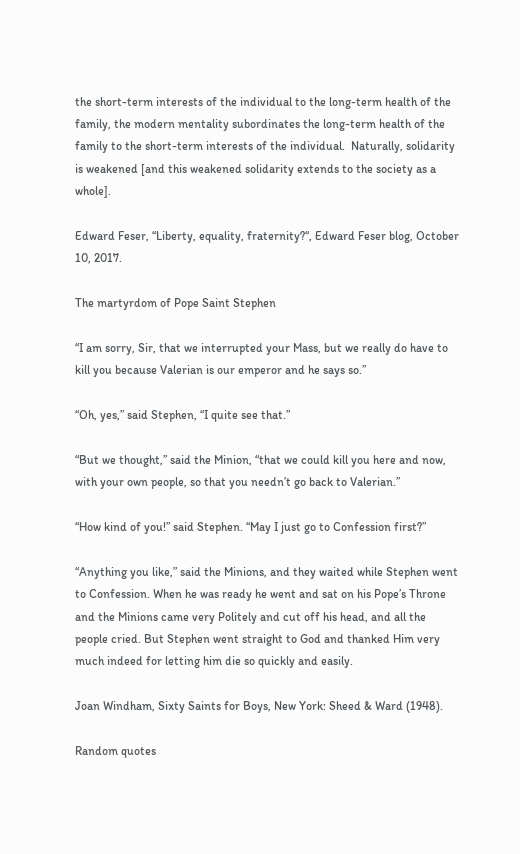the short-term interests of the individual to the long-term health of the family, the modern mentality subordinates the long-term health of the family to the short-term interests of the individual.  Naturally, solidarity is weakened [and this weakened solidarity extends to the society as a whole].

Edward Feser, “Liberty, equality, fraternity?“, Edward Feser blog, October 10, 2017.

The martyrdom of Pope Saint Stephen

“I am sorry, Sir, that we interrupted your Mass, but we really do have to kill you because Valerian is our emperor and he says so.”

“Oh, yes,” said Stephen, “I quite see that.”

“But we thought,” said the Minion, “that we could kill you here and now, with your own people, so that you needn’t go back to Valerian.”

“How kind of you!” said Stephen. “May I just go to Confession first?”

“Anything you like,” said the Minions, and they waited while Stephen went to Confession. When he was ready he went and sat on his Pope’s Throne and the Minions came very Politely and cut off his head, and all the people cried. But Stephen went straight to God and thanked Him very much indeed for letting him die so quickly and easily.

Joan Windham, Sixty Saints for Boys, New York: Sheed & Ward (1948).

Random quotes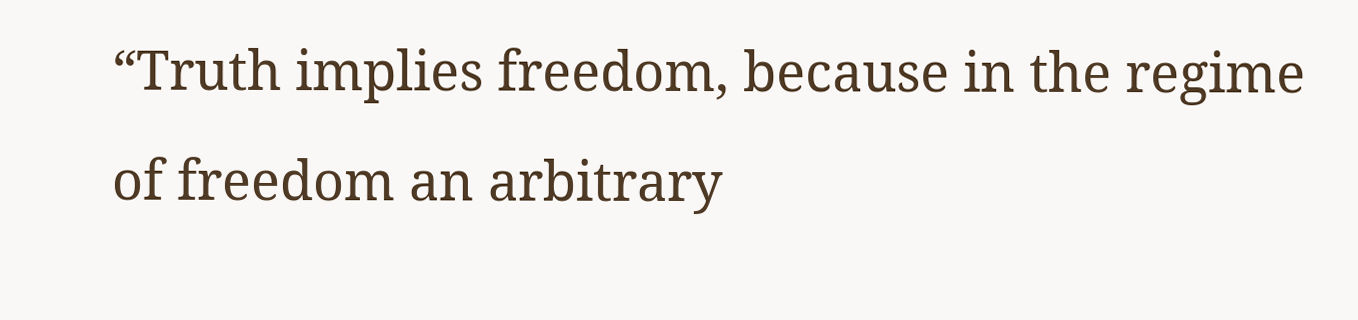“Truth implies freedom, because in the regime of freedom an arbitrary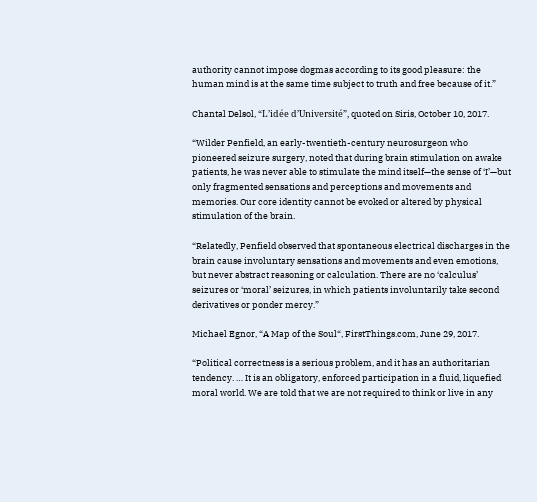authority cannot impose dogmas according to its good pleasure: the human mind is at the same time subject to truth and free because of it.”

Chantal Delsol, “L’idée d’Université”, quoted on Siris, October 10, 2017.

“Wilder Penfield, an early-twentieth-century neurosurgeon who pioneered seizure surgery, noted that during brain stimulation on awake patients, he was never able to stimulate the mind itself—the sense of ‘I’—but only fragmented sensations and perceptions and movements and memories. Our core identity cannot be evoked or altered by physical stimulation of the brain.

“Relatedly, Penfield observed that spontaneous electrical discharges in the brain cause involuntary sensations and movements and even emotions, but never abstract reasoning or calculation. There are no ‘calculus’ seizures or ‘moral’ seizures, in which patients involuntarily take second derivatives or ponder mercy.”

Michael Egnor, “A Map of the Soul“, FirstThings.com, June 29, 2017.

“Political correctness is a serious problem, and it has an authoritarian tendency. … It is an obligatory, enforced participation in a fluid, liquefied moral world. We are told that we are not required to think or live in any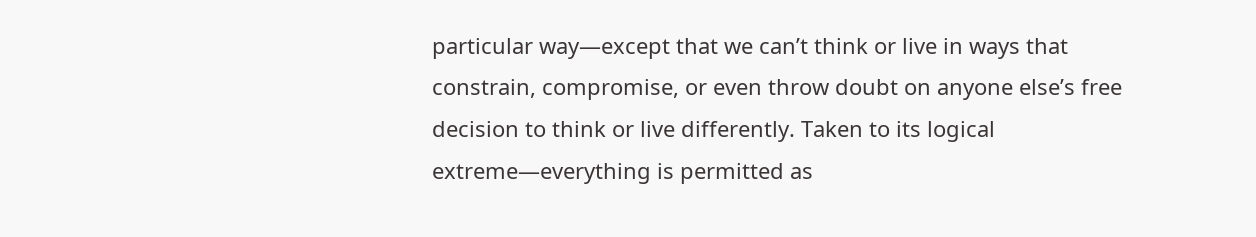particular way—except that we can’t think or live in ways that constrain, compromise, or even throw doubt on anyone else’s free decision to think or live differently. Taken to its logical extreme—everything is permitted as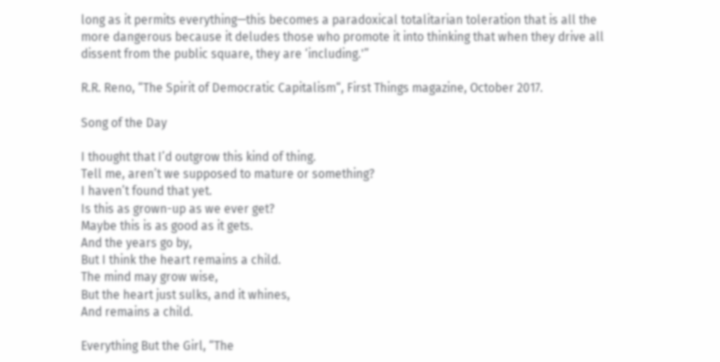long as it permits everything—this becomes a paradoxical totalitarian toleration that is all the more dangerous because it deludes those who promote it into thinking that when they drive all dissent from the public square, they are ‘including.'”

R.R. Reno, “The Spirit of Democratic Capitalism“, First Things magazine, October 2017.

Song of the Day

I thought that I’d outgrow this kind of thing.
Tell me, aren’t we supposed to mature or something?
I haven’t found that yet.
Is this as grown-up as we ever get?
Maybe this is as good as it gets.
And the years go by,
But I think the heart remains a child.
The mind may grow wise,
But the heart just sulks, and it whines,
And remains a child.

Everything But the Girl, “The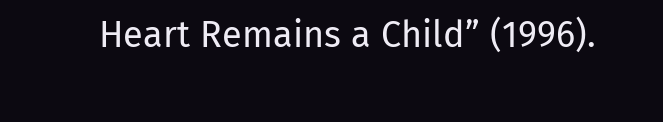Heart Remains a Child” (1996).